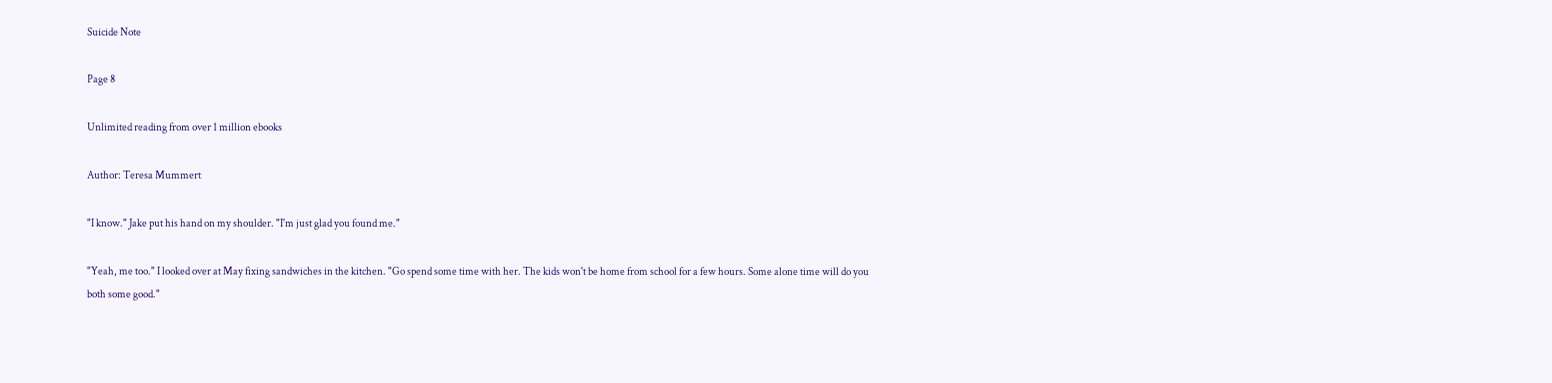Suicide Note

Page 8

Unlimited reading from over 1 million ebooks

Author: Teresa Mummert

"I know." Jake put his hand on my shoulder. "I'm just glad you found me."

"Yeah, me too." I looked over at May fixing sandwiches in the kitchen. "Go spend some time with her. The kids won't be home from school for a few hours. Some alone time will do you both some good."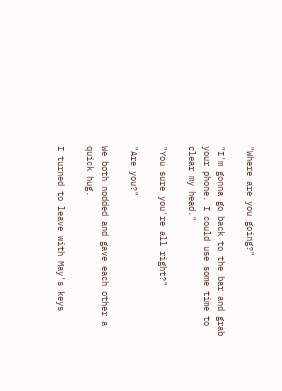"Where are you going?"

"I'm gonna go back to the bar and grab your phone. I could use some time to clear my head."

"You sure you're all right?"

"Are you?"

We both nodded and gave each other a quick hug.

I turned to leave with May's keys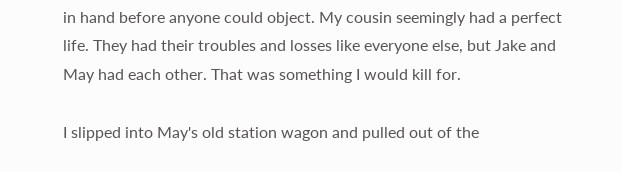in hand before anyone could object. My cousin seemingly had a perfect life. They had their troubles and losses like everyone else, but Jake and May had each other. That was something I would kill for.

I slipped into May's old station wagon and pulled out of the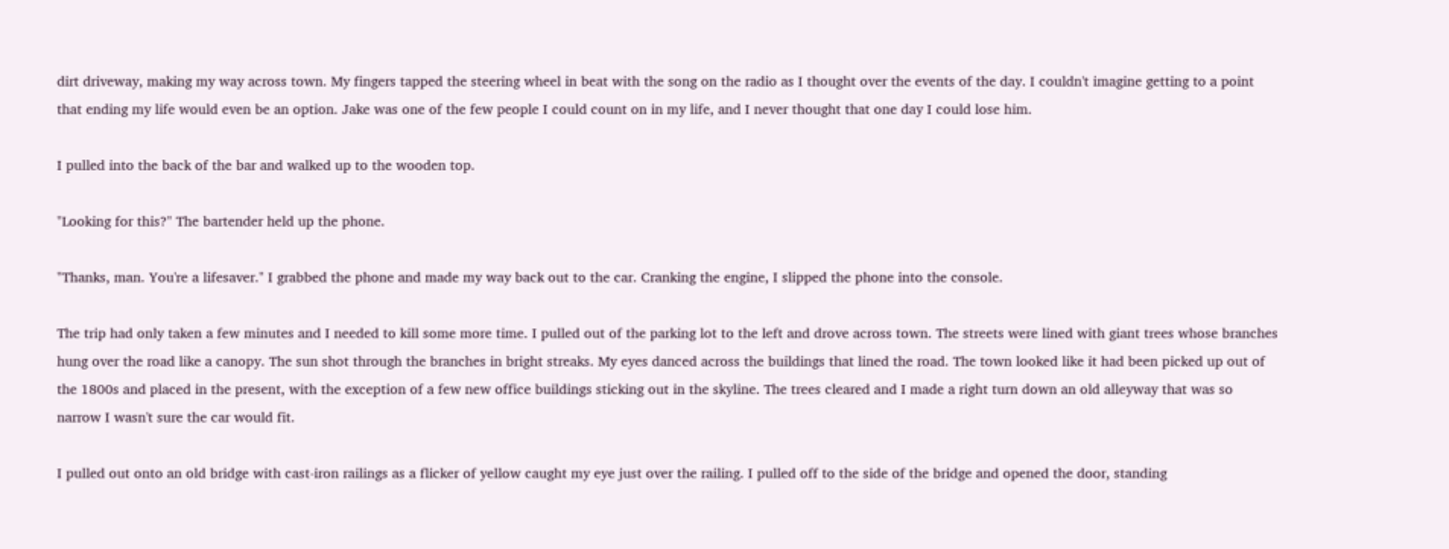dirt driveway, making my way across town. My fingers tapped the steering wheel in beat with the song on the radio as I thought over the events of the day. I couldn't imagine getting to a point that ending my life would even be an option. Jake was one of the few people I could count on in my life, and I never thought that one day I could lose him.

I pulled into the back of the bar and walked up to the wooden top.

"Looking for this?" The bartender held up the phone.

"Thanks, man. You're a lifesaver." I grabbed the phone and made my way back out to the car. Cranking the engine, I slipped the phone into the console.

The trip had only taken a few minutes and I needed to kill some more time. I pulled out of the parking lot to the left and drove across town. The streets were lined with giant trees whose branches hung over the road like a canopy. The sun shot through the branches in bright streaks. My eyes danced across the buildings that lined the road. The town looked like it had been picked up out of the 1800s and placed in the present, with the exception of a few new office buildings sticking out in the skyline. The trees cleared and I made a right turn down an old alleyway that was so narrow I wasn't sure the car would fit.

I pulled out onto an old bridge with cast-iron railings as a flicker of yellow caught my eye just over the railing. I pulled off to the side of the bridge and opened the door, standing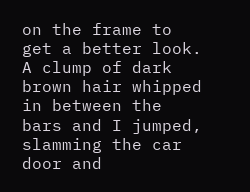on the frame to get a better look. A clump of dark brown hair whipped in between the bars and I jumped, slamming the car door and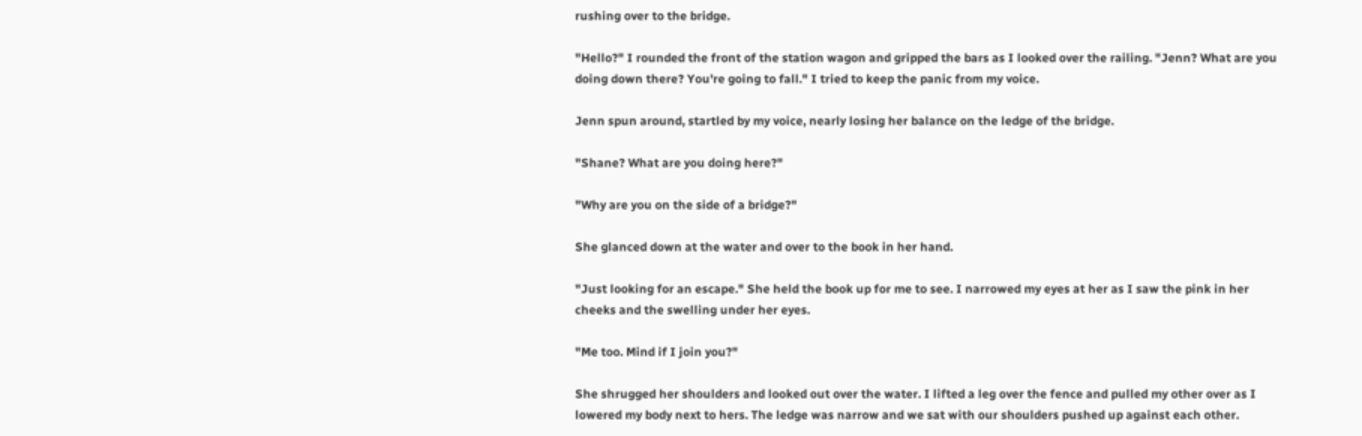rushing over to the bridge.

"Hello?" I rounded the front of the station wagon and gripped the bars as I looked over the railing. "Jenn? What are you doing down there? You're going to fall." I tried to keep the panic from my voice.

Jenn spun around, startled by my voice, nearly losing her balance on the ledge of the bridge.

"Shane? What are you doing here?"

"Why are you on the side of a bridge?"

She glanced down at the water and over to the book in her hand.

"Just looking for an escape." She held the book up for me to see. I narrowed my eyes at her as I saw the pink in her cheeks and the swelling under her eyes.

"Me too. Mind if I join you?"

She shrugged her shoulders and looked out over the water. I lifted a leg over the fence and pulled my other over as I lowered my body next to hers. The ledge was narrow and we sat with our shoulders pushed up against each other.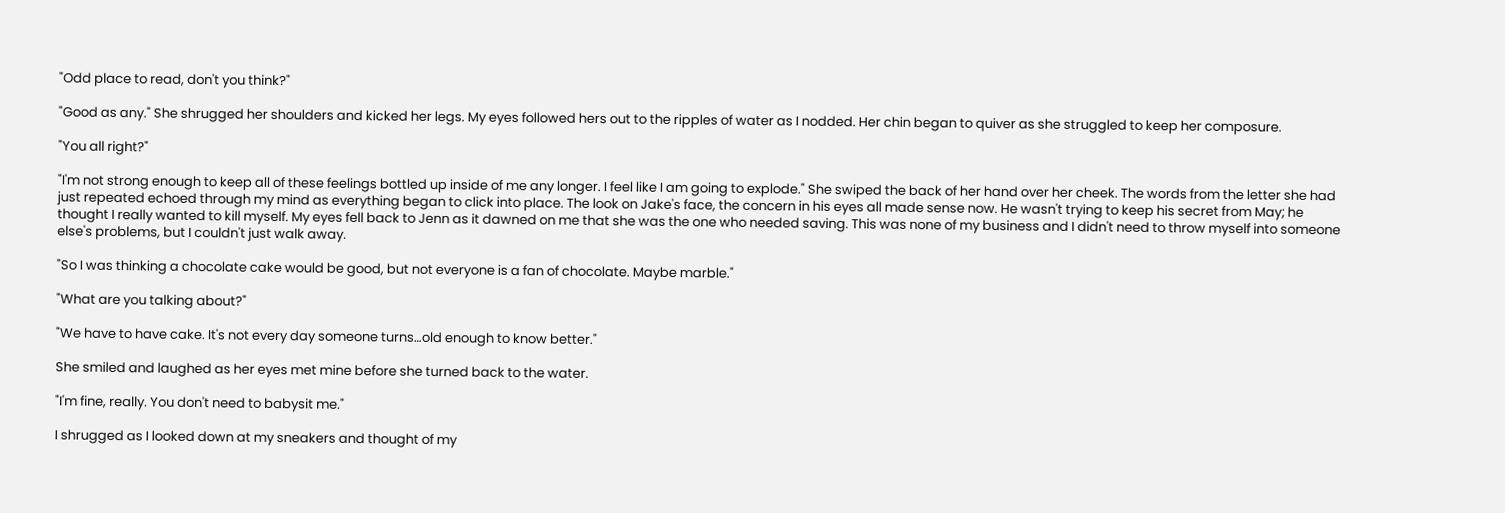"Odd place to read, don't you think?"

"Good as any." She shrugged her shoulders and kicked her legs. My eyes followed hers out to the ripples of water as I nodded. Her chin began to quiver as she struggled to keep her composure.

"You all right?"

"I'm not strong enough to keep all of these feelings bottled up inside of me any longer. I feel like I am going to explode." She swiped the back of her hand over her cheek. The words from the letter she had just repeated echoed through my mind as everything began to click into place. The look on Jake's face, the concern in his eyes all made sense now. He wasn't trying to keep his secret from May; he thought I really wanted to kill myself. My eyes fell back to Jenn as it dawned on me that she was the one who needed saving. This was none of my business and I didn't need to throw myself into someone else's problems, but I couldn't just walk away.

"So I was thinking a chocolate cake would be good, but not everyone is a fan of chocolate. Maybe marble."

"What are you talking about?"

"We have to have cake. It's not every day someone turns…old enough to know better."

She smiled and laughed as her eyes met mine before she turned back to the water.

"I'm fine, really. You don't need to babysit me."

I shrugged as I looked down at my sneakers and thought of my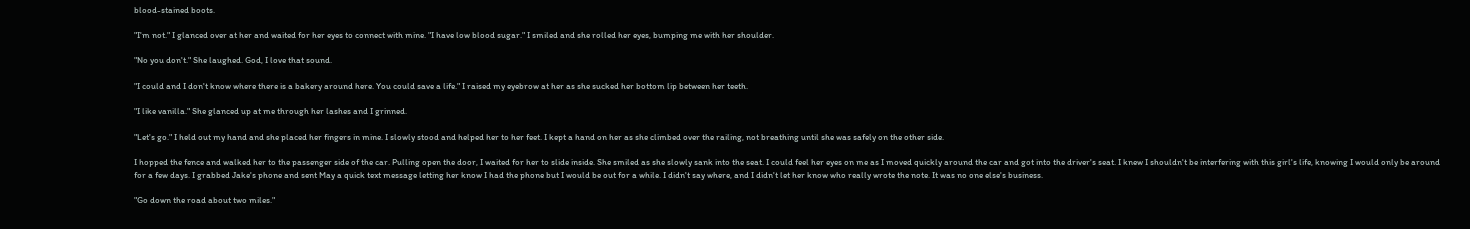blood-stained boots.

"I'm not." I glanced over at her and waited for her eyes to connect with mine. "I have low blood sugar." I smiled and she rolled her eyes, bumping me with her shoulder.

"No you don't." She laughed. God, I love that sound.

"I could and I don't know where there is a bakery around here. You could save a life." I raised my eyebrow at her as she sucked her bottom lip between her teeth.

"I like vanilla." She glanced up at me through her lashes and I grinned.

"Let's go." I held out my hand and she placed her fingers in mine. I slowly stood and helped her to her feet. I kept a hand on her as she climbed over the railing, not breathing until she was safely on the other side.

I hopped the fence and walked her to the passenger side of the car. Pulling open the door, I waited for her to slide inside. She smiled as she slowly sank into the seat. I could feel her eyes on me as I moved quickly around the car and got into the driver's seat. I knew I shouldn't be interfering with this girl's life, knowing I would only be around for a few days. I grabbed Jake's phone and sent May a quick text message letting her know I had the phone but I would be out for a while. I didn't say where, and I didn't let her know who really wrote the note. It was no one else's business.

"Go down the road about two miles."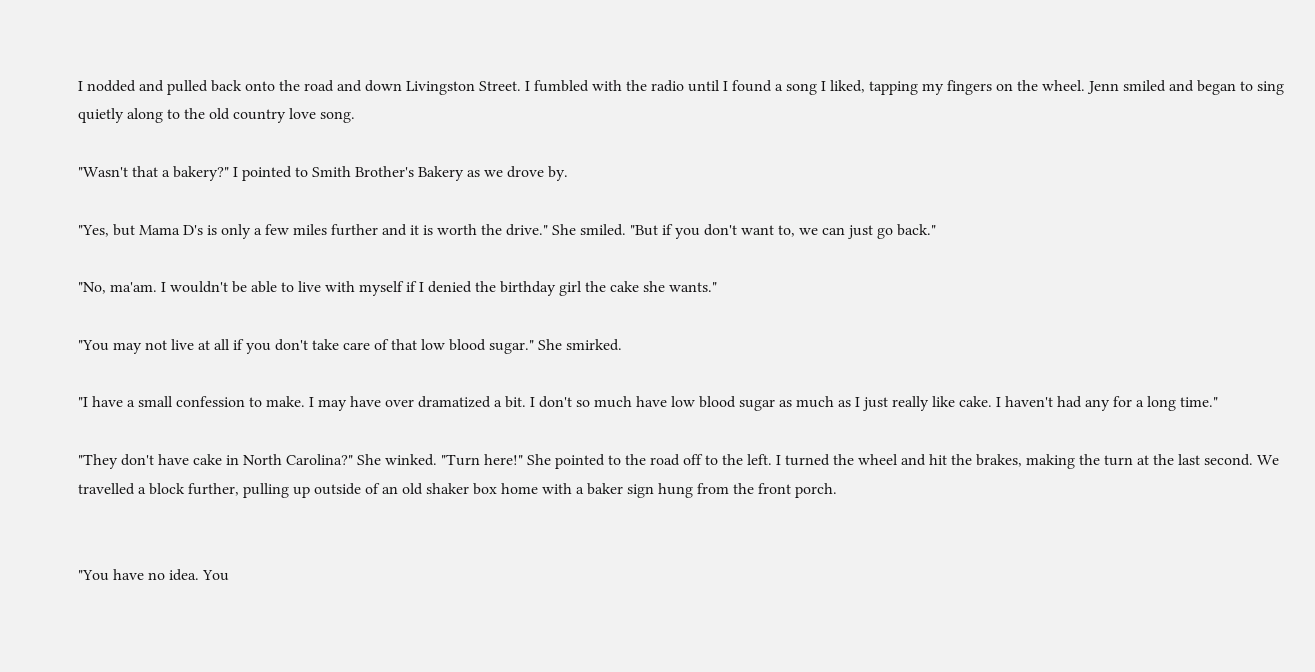I nodded and pulled back onto the road and down Livingston Street. I fumbled with the radio until I found a song I liked, tapping my fingers on the wheel. Jenn smiled and began to sing quietly along to the old country love song.

"Wasn't that a bakery?" I pointed to Smith Brother's Bakery as we drove by.

"Yes, but Mama D's is only a few miles further and it is worth the drive." She smiled. "But if you don't want to, we can just go back."

"No, ma'am. I wouldn't be able to live with myself if I denied the birthday girl the cake she wants."

"You may not live at all if you don't take care of that low blood sugar." She smirked.

"I have a small confession to make. I may have over dramatized a bit. I don't so much have low blood sugar as much as I just really like cake. I haven't had any for a long time."

"They don't have cake in North Carolina?" She winked. "Turn here!" She pointed to the road off to the left. I turned the wheel and hit the brakes, making the turn at the last second. We travelled a block further, pulling up outside of an old shaker box home with a baker sign hung from the front porch.


"You have no idea. You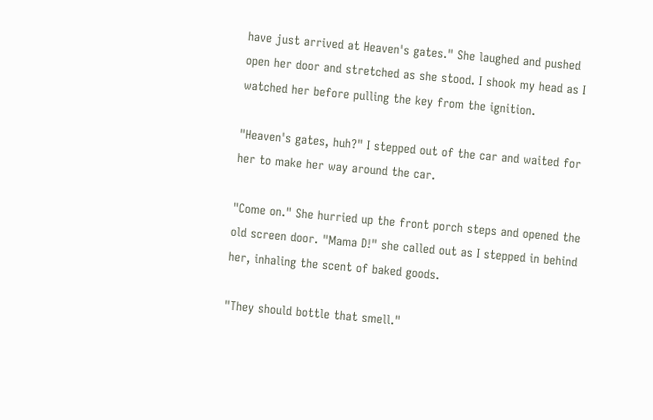have just arrived at Heaven's gates." She laughed and pushed open her door and stretched as she stood. I shook my head as I watched her before pulling the key from the ignition.

"Heaven's gates, huh?" I stepped out of the car and waited for her to make her way around the car.

"Come on." She hurried up the front porch steps and opened the old screen door. "Mama D!" she called out as I stepped in behind her, inhaling the scent of baked goods.

"They should bottle that smell."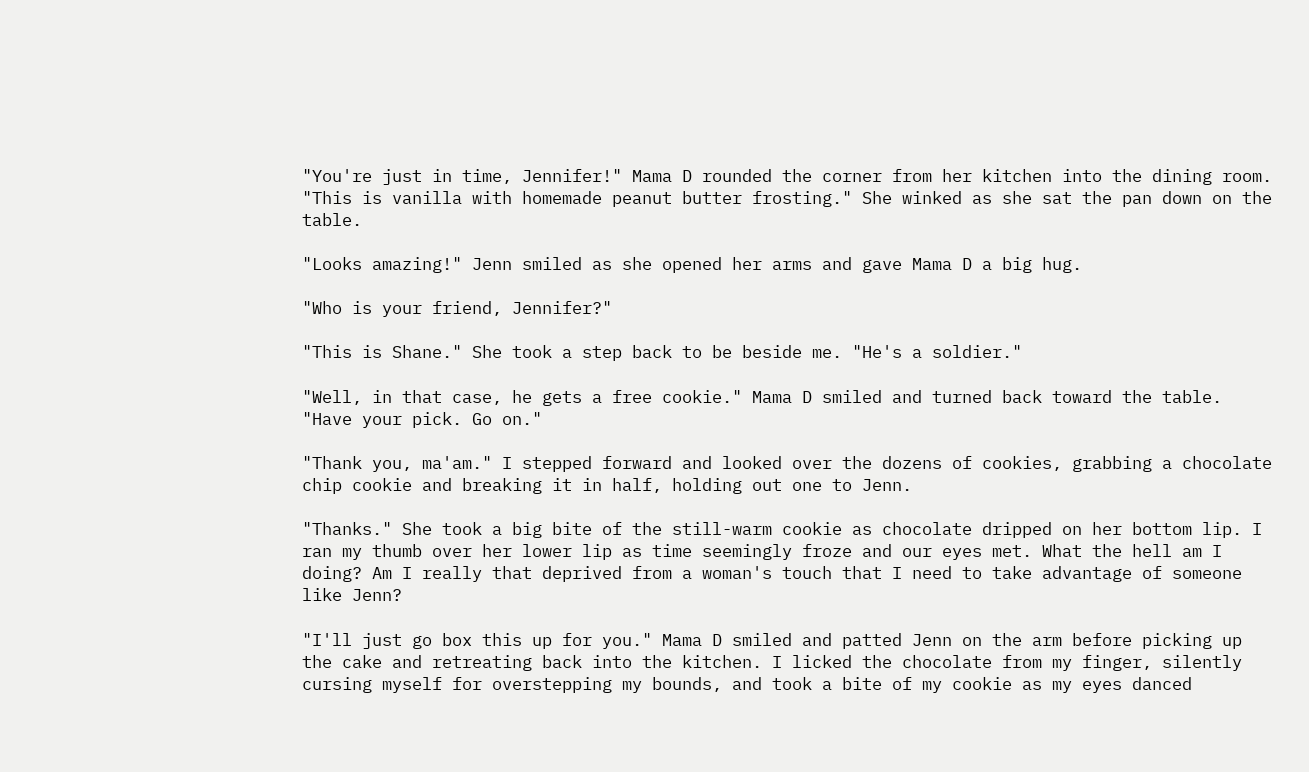"You're just in time, Jennifer!" Mama D rounded the corner from her kitchen into the dining room. "This is vanilla with homemade peanut butter frosting." She winked as she sat the pan down on the table.

"Looks amazing!" Jenn smiled as she opened her arms and gave Mama D a big hug.

"Who is your friend, Jennifer?"

"This is Shane." She took a step back to be beside me. "He's a soldier."

"Well, in that case, he gets a free cookie." Mama D smiled and turned back toward the table. "Have your pick. Go on."

"Thank you, ma'am." I stepped forward and looked over the dozens of cookies, grabbing a chocolate chip cookie and breaking it in half, holding out one to Jenn.

"Thanks." She took a big bite of the still-warm cookie as chocolate dripped on her bottom lip. I ran my thumb over her lower lip as time seemingly froze and our eyes met. What the hell am I doing? Am I really that deprived from a woman's touch that I need to take advantage of someone like Jenn?

"I'll just go box this up for you." Mama D smiled and patted Jenn on the arm before picking up the cake and retreating back into the kitchen. I licked the chocolate from my finger, silently cursing myself for overstepping my bounds, and took a bite of my cookie as my eyes danced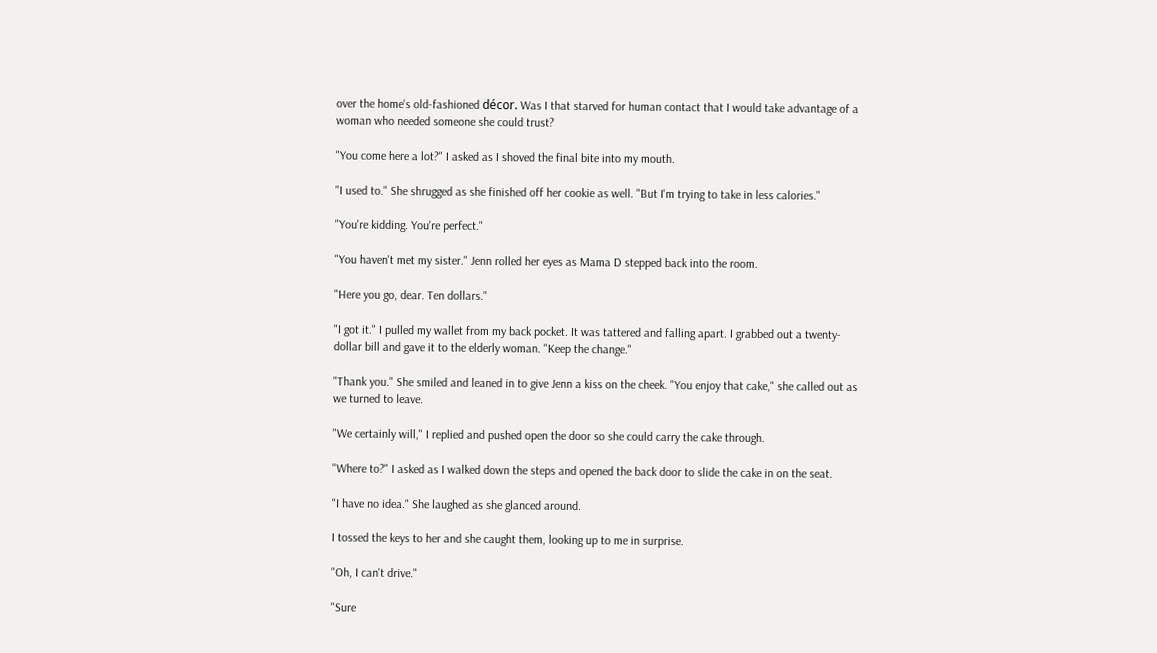over the home's old-fashioned décor. Was I that starved for human contact that I would take advantage of a woman who needed someone she could trust?

"You come here a lot?" I asked as I shoved the final bite into my mouth.

"I used to." She shrugged as she finished off her cookie as well. "But I'm trying to take in less calories."

"You're kidding. You're perfect."

"You haven't met my sister." Jenn rolled her eyes as Mama D stepped back into the room.

"Here you go, dear. Ten dollars."

"I got it." I pulled my wallet from my back pocket. It was tattered and falling apart. I grabbed out a twenty-dollar bill and gave it to the elderly woman. "Keep the change."

"Thank you." She smiled and leaned in to give Jenn a kiss on the cheek. "You enjoy that cake," she called out as we turned to leave.

"We certainly will," I replied and pushed open the door so she could carry the cake through.

"Where to?" I asked as I walked down the steps and opened the back door to slide the cake in on the seat.

"I have no idea." She laughed as she glanced around.

I tossed the keys to her and she caught them, looking up to me in surprise.

"Oh, I can't drive."

"Sure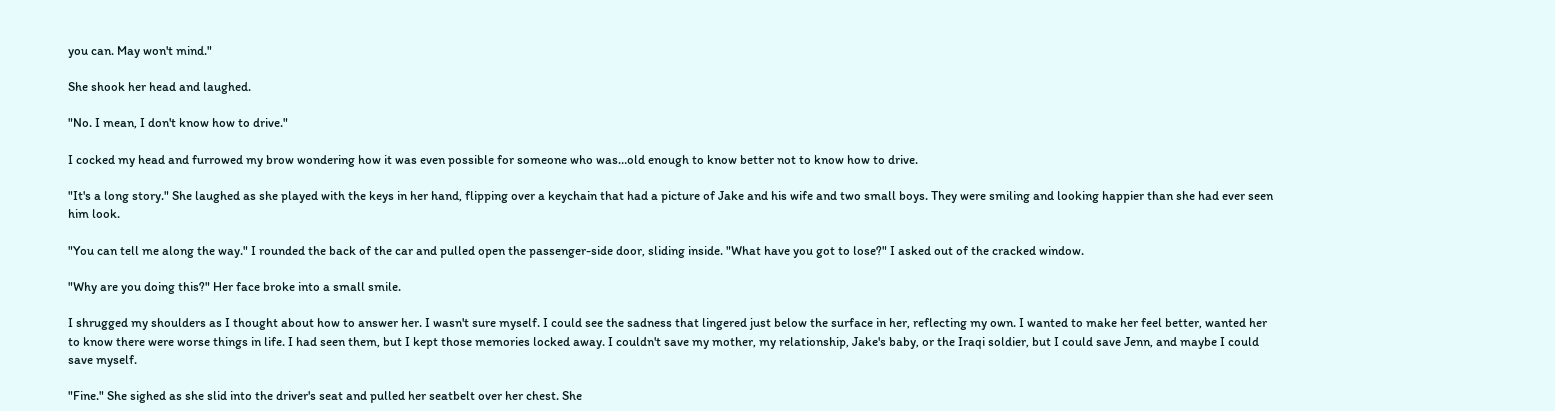you can. May won't mind."

She shook her head and laughed.

"No. I mean, I don't know how to drive."

I cocked my head and furrowed my brow wondering how it was even possible for someone who was…old enough to know better not to know how to drive.

"It's a long story." She laughed as she played with the keys in her hand, flipping over a keychain that had a picture of Jake and his wife and two small boys. They were smiling and looking happier than she had ever seen him look.

"You can tell me along the way." I rounded the back of the car and pulled open the passenger-side door, sliding inside. "What have you got to lose?" I asked out of the cracked window.

"Why are you doing this?" Her face broke into a small smile.

I shrugged my shoulders as I thought about how to answer her. I wasn't sure myself. I could see the sadness that lingered just below the surface in her, reflecting my own. I wanted to make her feel better, wanted her to know there were worse things in life. I had seen them, but I kept those memories locked away. I couldn't save my mother, my relationship, Jake's baby, or the Iraqi soldier, but I could save Jenn, and maybe I could save myself.

"Fine." She sighed as she slid into the driver's seat and pulled her seatbelt over her chest. She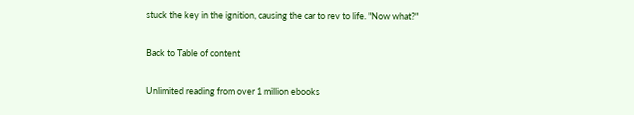stuck the key in the ignition, causing the car to rev to life. "Now what?"

Back to Table of content

Unlimited reading from over 1 million ebooks